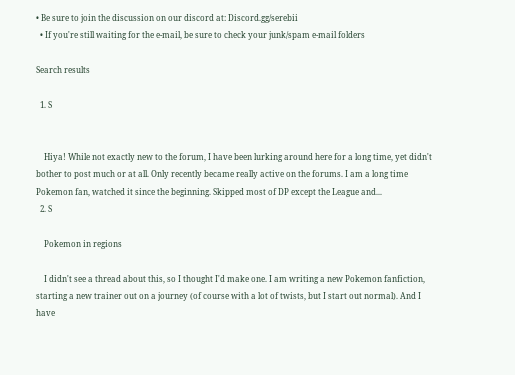• Be sure to join the discussion on our discord at: Discord.gg/serebii
  • If you're still waiting for the e-mail, be sure to check your junk/spam e-mail folders

Search results

  1. S


    Hiya! While not exactly new to the forum, I have been lurking around here for a long time, yet didn't bother to post much or at all. Only recently became really active on the forums. I am a long time Pokemon fan, watched it since the beginning. Skipped most of DP except the League and...
  2. S

    Pokemon in regions

    I didn't see a thread about this, so I thought I'd make one. I am writing a new Pokemon fanfiction, starting a new trainer out on a journey (of course with a lot of twists, but I start out normal). And I have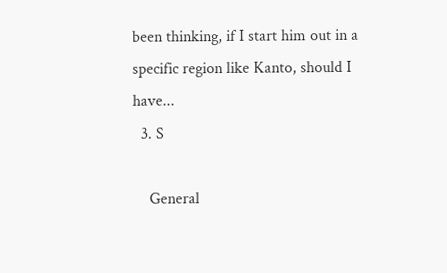been thinking, if I start him out in a specific region like Kanto, should I have...
  3. S

    General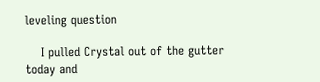leveling question

    I pulled Crystal out of the gutter today and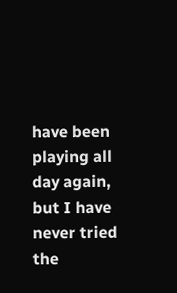have been playing all day again, but I have never tried the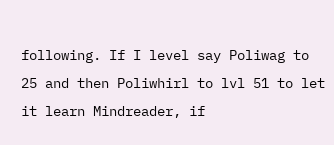following. If I level say Poliwag to 25 and then Poliwhirl to lvl 51 to let it learn Mindreader, if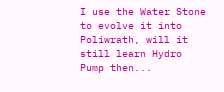I use the Water Stone to evolve it into Poliwrath, will it still learn Hydro Pump then...